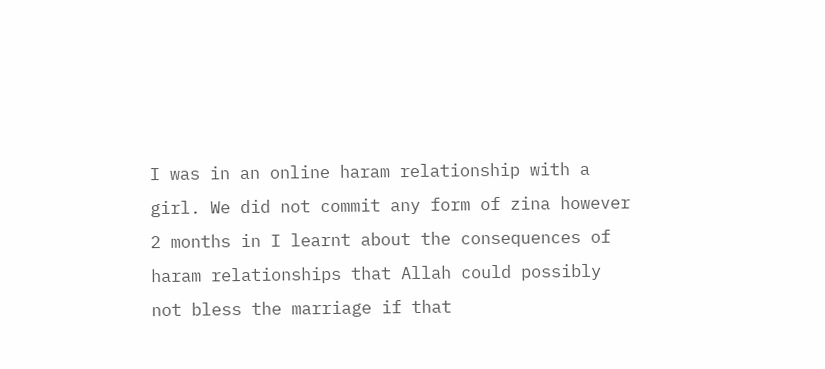I was in an online haram relationship with a girl. We did not commit any form of zina however 2 months in I learnt about the consequences of haram relationships that Allah could possibly not bless the marriage if that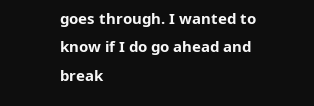goes through. I wanted to know if I do go ahead and break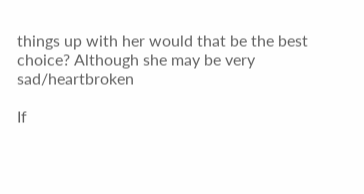things up with her would that be the best choice? Although she may be very sad/heartbroken

If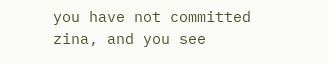you have not committed zina, and you see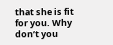that she is fit for you. Why don’t you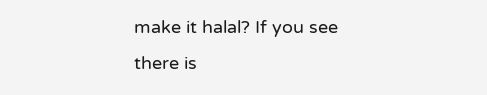make it halal? If you see there is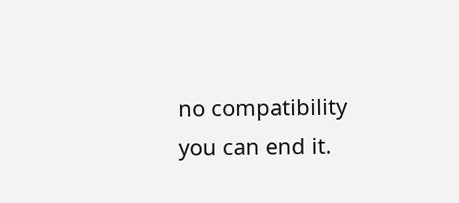no compatibility you can end it.